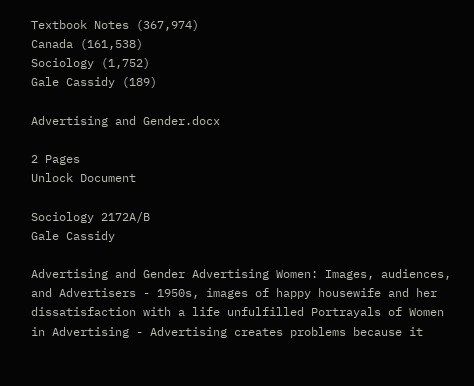Textbook Notes (367,974)
Canada (161,538)
Sociology (1,752)
Gale Cassidy (189)

Advertising and Gender.docx

2 Pages
Unlock Document

Sociology 2172A/B
Gale Cassidy

Advertising and Gender Advertising Women: Images, audiences, and Advertisers - 1950s, images of happy housewife and her dissatisfaction with a life unfulfilled Portrayals of Women in Advertising - Advertising creates problems because it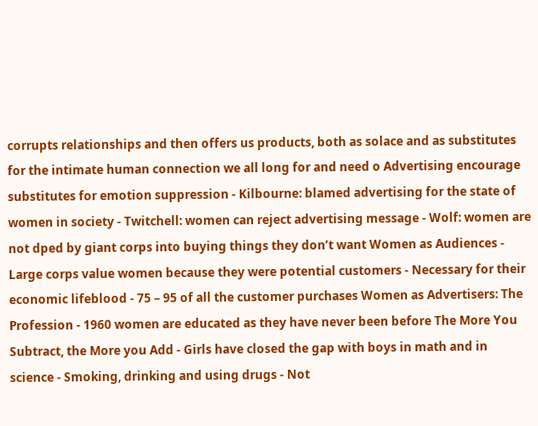corrupts relationships and then offers us products, both as solace and as substitutes for the intimate human connection we all long for and need o Advertising encourage substitutes for emotion suppression - Kilbourne: blamed advertising for the state of women in society - Twitchell: women can reject advertising message - Wolf: women are not dped by giant corps into buying things they don’t want Women as Audiences - Large corps value women because they were potential customers - Necessary for their economic lifeblood - 75 – 95 of all the customer purchases Women as Advertisers: The Profession - 1960 women are educated as they have never been before The More You Subtract, the More you Add - Girls have closed the gap with boys in math and in science - Smoking, drinking and using drugs - Not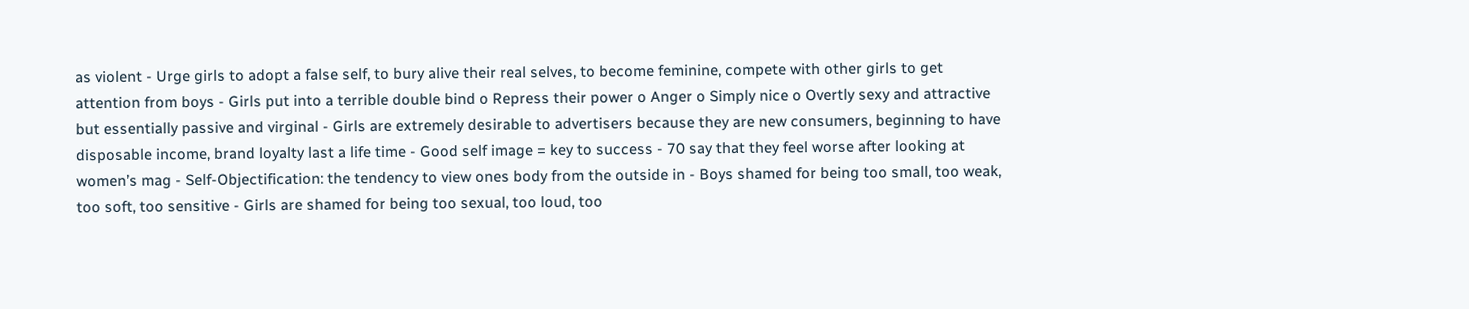as violent - Urge girls to adopt a false self, to bury alive their real selves, to become feminine, compete with other girls to get attention from boys - Girls put into a terrible double bind o Repress their power o Anger o Simply nice o Overtly sexy and attractive but essentially passive and virginal - Girls are extremely desirable to advertisers because they are new consumers, beginning to have disposable income, brand loyalty last a life time - Good self image = key to success - 70 say that they feel worse after looking at women’s mag - Self-Objectification: the tendency to view ones body from the outside in - Boys shamed for being too small, too weak, too soft, too sensitive - Girls are shamed for being too sexual, too loud, too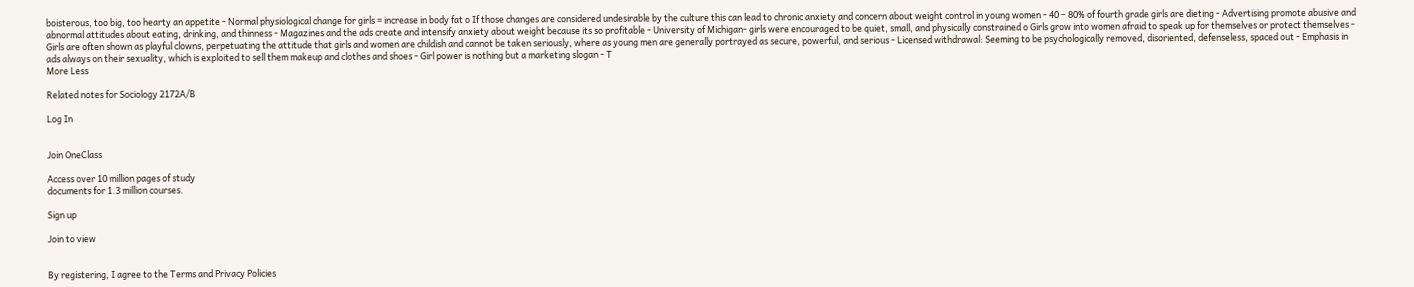boisterous, too big, too hearty an appetite - Normal physiological change for girls = increase in body fat o If those changes are considered undesirable by the culture this can lead to chronic anxiety and concern about weight control in young women - 40 – 80% of fourth grade girls are dieting - Advertising promote abusive and abnormal attitudes about eating, drinking, and thinness - Magazines and the ads create and intensify anxiety about weight because its so profitable - University of Michigan- girls were encouraged to be quiet, small, and physically constrained o Girls grow into women afraid to speak up for themselves or protect themselves - Girls are often shown as playful clowns, perpetuating the attitude that girls and women are childish and cannot be taken seriously, where as young men are generally portrayed as secure, powerful, and serious - Licensed withdrawal: Seeming to be psychologically removed, disoriented, defenseless, spaced out - Emphasis in ads always on their sexuality, which is exploited to sell them makeup and clothes and shoes - Girl power is nothing but a marketing slogan - T
More Less

Related notes for Sociology 2172A/B

Log In


Join OneClass

Access over 10 million pages of study
documents for 1.3 million courses.

Sign up

Join to view


By registering, I agree to the Terms and Privacy Policies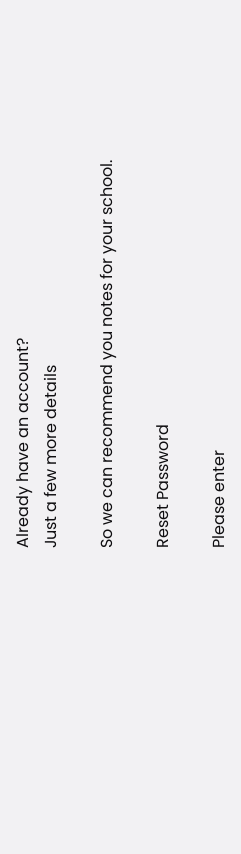Already have an account?
Just a few more details

So we can recommend you notes for your school.

Reset Password

Please enter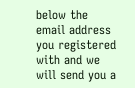below the email address you registered with and we will send you a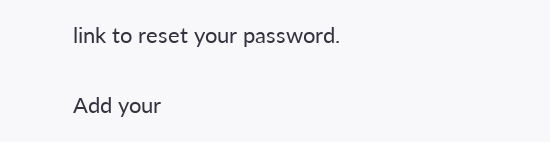link to reset your password.

Add your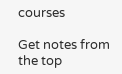courses

Get notes from the top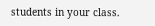students in your class.